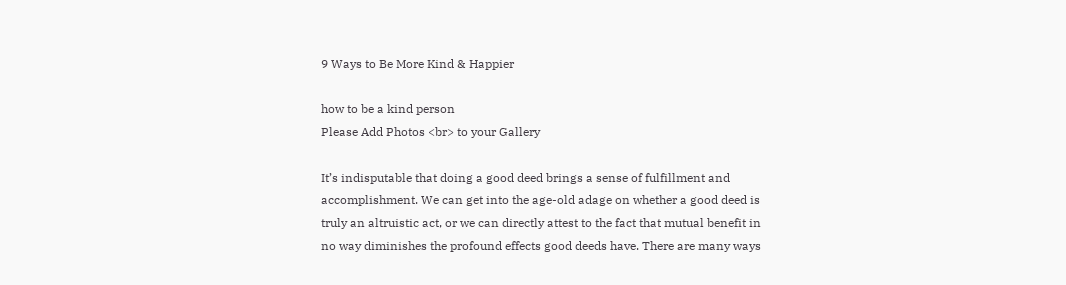9 Ways to Be More Kind & Happier

how to be a kind person
Please Add Photos <br> to your Gallery

It’s indisputable that doing a good deed brings a sense of fulfillment and accomplishment. We can get into the age-old adage on whether a good deed is truly an altruistic act, or we can directly attest to the fact that mutual benefit in no way diminishes the profound effects good deeds have. There are many ways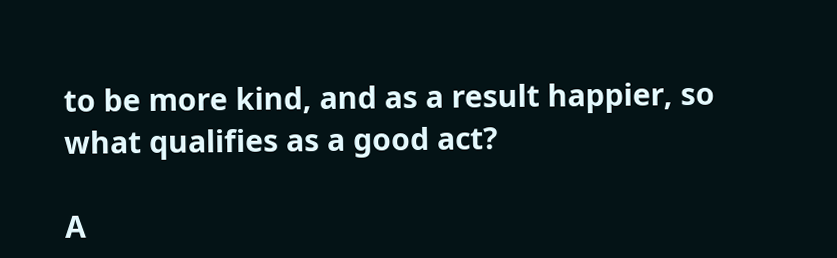to be more kind, and as a result happier, so what qualifies as a good act?

A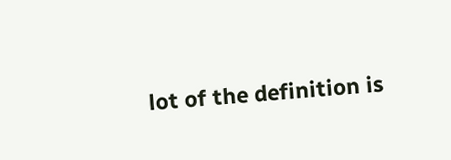lot of the definition is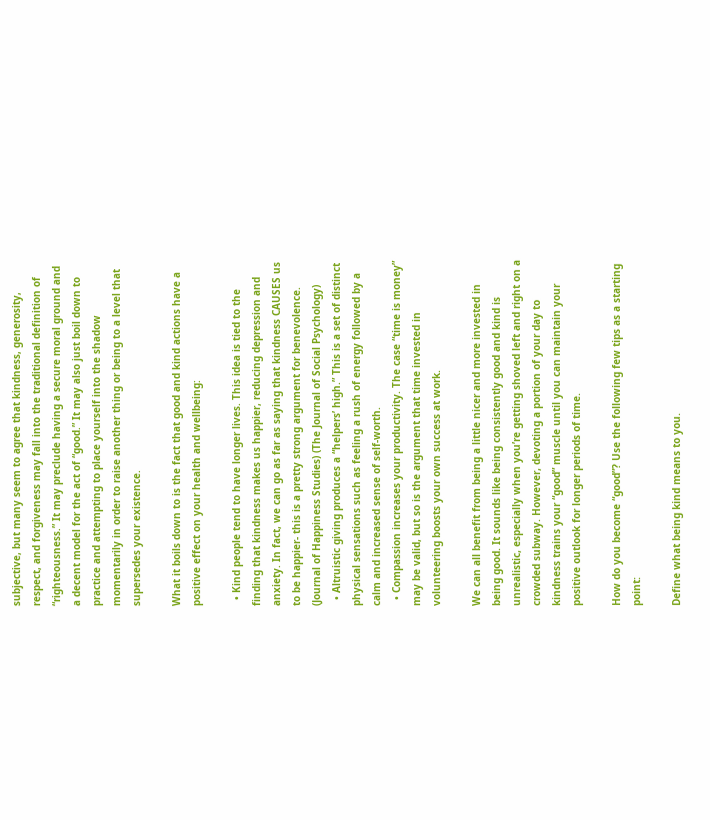subjective, but many seem to agree that kindness, generosity, respect, and forgiveness may fall into the traditional definition of “righteousness.” It may preclude having a secure moral ground and a decent model for the act of “good.” It may also just boil down to practice and attempting to place yourself into the shadow momentarily in order to raise another thing or being to a level that supersedes your existence.

What it boils down to is the fact that good and kind actions have a positive effect on your health and wellbeing:

  • Kind people tend to have longer lives. This idea is tied to the finding that kindness makes us happier, reducing depression and anxiety. In fact, we can go as far as saying that kindness CAUSES us to be happier- this is a pretty strong argument for benevolence. (Journal of Happiness Studies) (The Journal of Social Psychology)
  • Altruistic giving produces a “helpers’ high.” This is a set of distinct physical sensations such as feeling a rush of energy followed by a calm and increased sense of self-worth.
  • Compassion increases your productivity. The case “time is money” may be valid, but so is the argument that time invested in volunteering boosts your own success at work.

We can all benefit from being a little nicer and more invested in being good. It sounds like being consistently good and kind is unrealistic, especially when you’re getting shoved left and right on a crowded subway. However, devoting a portion of your day to kindness trains your “good” muscle until you can maintain your positive outlook for longer periods of time.

How do you become “good”? Use the following few tips as a starting point:

Define what being kind means to you.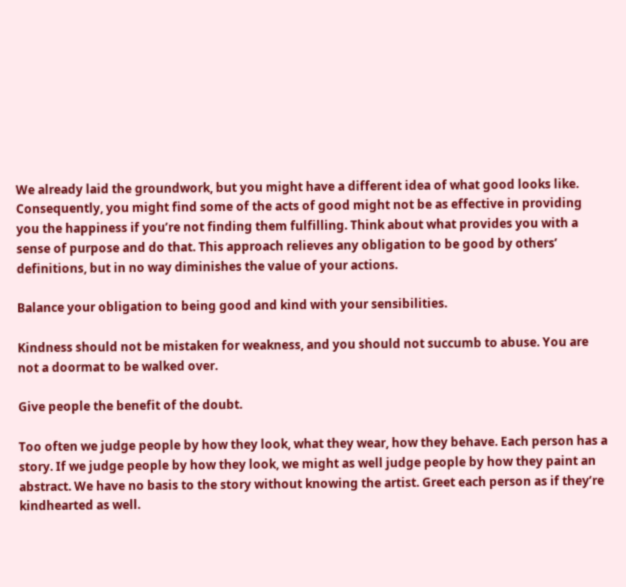We already laid the groundwork, but you might have a different idea of what good looks like. Consequently, you might find some of the acts of good might not be as effective in providing you the happiness if you’re not finding them fulfilling. Think about what provides you with a sense of purpose and do that. This approach relieves any obligation to be good by others’ definitions, but in no way diminishes the value of your actions.

Balance your obligation to being good and kind with your sensibilities.

Kindness should not be mistaken for weakness, and you should not succumb to abuse. You are not a doormat to be walked over.

Give people the benefit of the doubt.

Too often we judge people by how they look, what they wear, how they behave. Each person has a story. If we judge people by how they look, we might as well judge people by how they paint an abstract. We have no basis to the story without knowing the artist. Greet each person as if they’re kindhearted as well.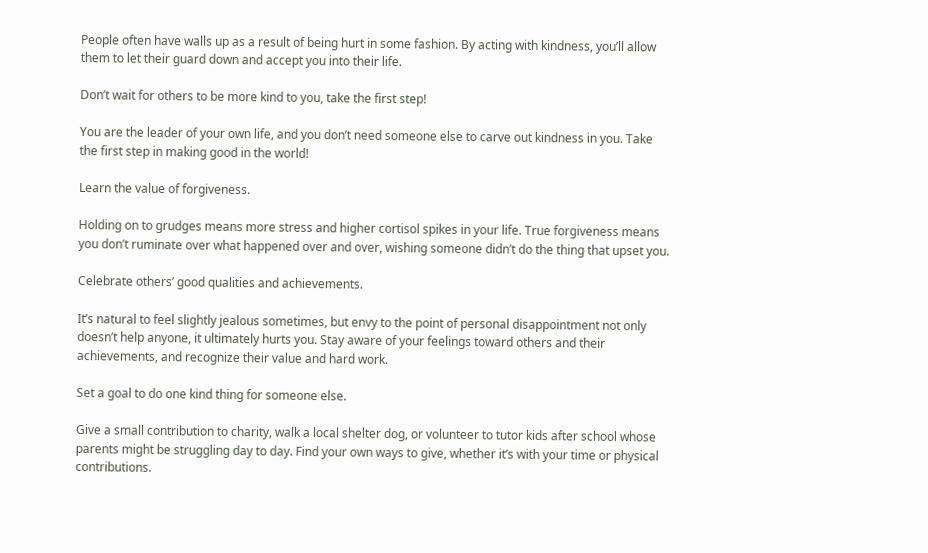People often have walls up as a result of being hurt in some fashion. By acting with kindness, you’ll allow them to let their guard down and accept you into their life.

Don’t wait for others to be more kind to you, take the first step!

You are the leader of your own life, and you don’t need someone else to carve out kindness in you. Take the first step in making good in the world!

Learn the value of forgiveness.

Holding on to grudges means more stress and higher cortisol spikes in your life. True forgiveness means you don’t ruminate over what happened over and over, wishing someone didn’t do the thing that upset you.

Celebrate others’ good qualities and achievements.

It’s natural to feel slightly jealous sometimes, but envy to the point of personal disappointment not only doesn’t help anyone, it ultimately hurts you. Stay aware of your feelings toward others and their achievements, and recognize their value and hard work.

Set a goal to do one kind thing for someone else.

Give a small contribution to charity, walk a local shelter dog, or volunteer to tutor kids after school whose parents might be struggling day to day. Find your own ways to give, whether it’s with your time or physical contributions.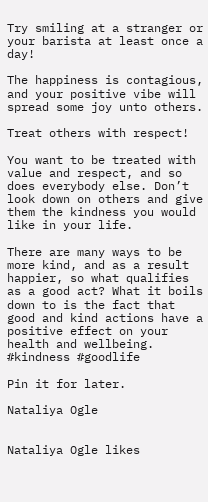Try smiling at a stranger or your barista at least once a day!

The happiness is contagious, and your positive vibe will spread some joy unto others.

Treat others with respect!

You want to be treated with value and respect, and so does everybody else. Don’t look down on others and give them the kindness you would like in your life.

There are many ways to be more kind, and as a result happier, so what qualifies as a good act? What it boils down to is the fact that good and kind actions have a positive effect on your health and wellbeing. #kindness #goodlife

Pin it for later.

Nataliya Ogle


Nataliya Ogle likes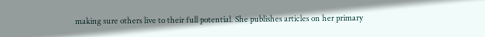making sure others live to their full potential. She publishes articles on her primary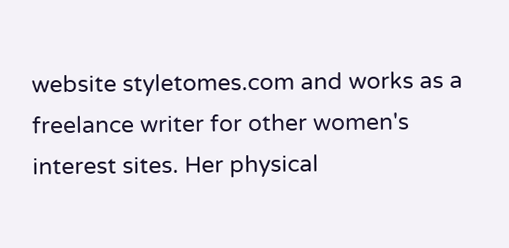website styletomes.com and works as a freelance writer for other women's interest sites. Her physical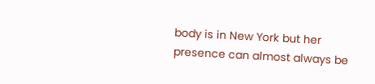body is in New York but her presence can almost always be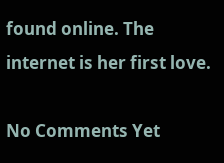found online. The internet is her first love.

No Comments Yet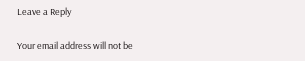Leave a Reply

Your email address will not be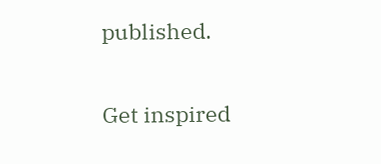published.

Get inspired